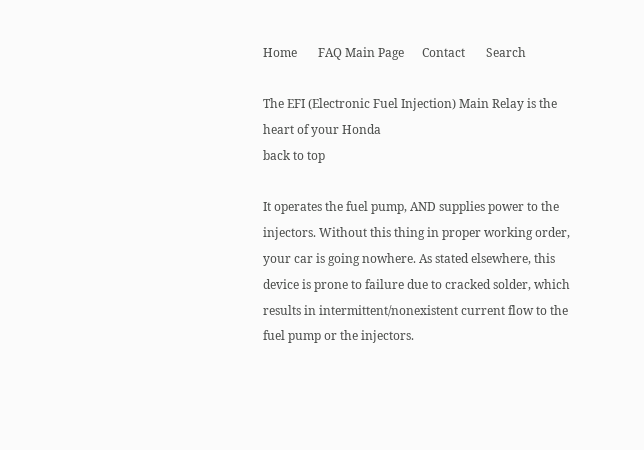Home       FAQ Main Page      Contact       Search

The EFI (Electronic Fuel Injection) Main Relay is the heart of your Honda
back to top

It operates the fuel pump, AND supplies power to the injectors. Without this thing in proper working order, your car is going nowhere. As stated elsewhere, this device is prone to failure due to cracked solder, which results in intermittent/nonexistent current flow to the fuel pump or the injectors.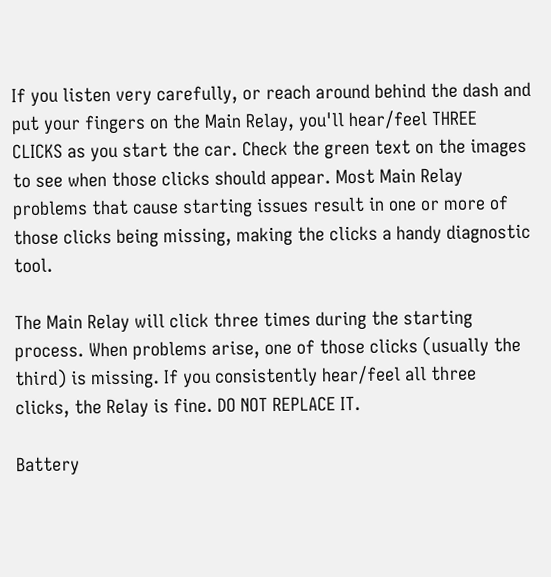If you listen very carefully, or reach around behind the dash and put your fingers on the Main Relay, you'll hear/feel THREE CLICKS as you start the car. Check the green text on the images to see when those clicks should appear. Most Main Relay problems that cause starting issues result in one or more of those clicks being missing, making the clicks a handy diagnostic tool.

The Main Relay will click three times during the starting process. When problems arise, one of those clicks (usually the third) is missing. If you consistently hear/feel all three clicks, the Relay is fine. DO NOT REPLACE IT.

Battery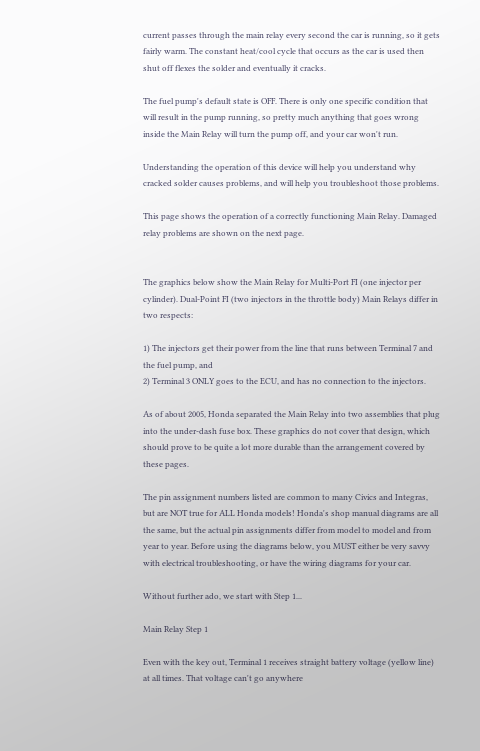current passes through the main relay every second the car is running, so it gets fairly warm. The constant heat/cool cycle that occurs as the car is used then shut off flexes the solder and eventually it cracks.

The fuel pump's default state is OFF. There is only one specific condition that will result in the pump running, so pretty much anything that goes wrong inside the Main Relay will turn the pump off, and your car won't run.

Understanding the operation of this device will help you understand why cracked solder causes problems, and will help you troubleshoot those problems.

This page shows the operation of a correctly functioning Main Relay. Damaged relay problems are shown on the next page.


The graphics below show the Main Relay for Multi-Port FI (one injector per cylinder). Dual-Point FI (two injectors in the throttle body) Main Relays differ in two respects:

1) The injectors get their power from the line that runs between Terminal 7 and the fuel pump, and
2) Terminal 3 ONLY goes to the ECU, and has no connection to the injectors.

As of about 2005, Honda separated the Main Relay into two assemblies that plug into the under-dash fuse box. These graphics do not cover that design, which should prove to be quite a lot more durable than the arrangement covered by these pages.

The pin assignment numbers listed are common to many Civics and Integras, but are NOT true for ALL Honda models! Honda's shop manual diagrams are all the same, but the actual pin assignments differ from model to model and from year to year. Before using the diagrams below, you MUST either be very savvy with electrical troubleshooting, or have the wiring diagrams for your car.

Without further ado, we start with Step 1...

Main Relay Step 1

Even with the key out, Terminal 1 receives straight battery voltage (yellow line) at all times. That voltage can't go anywhere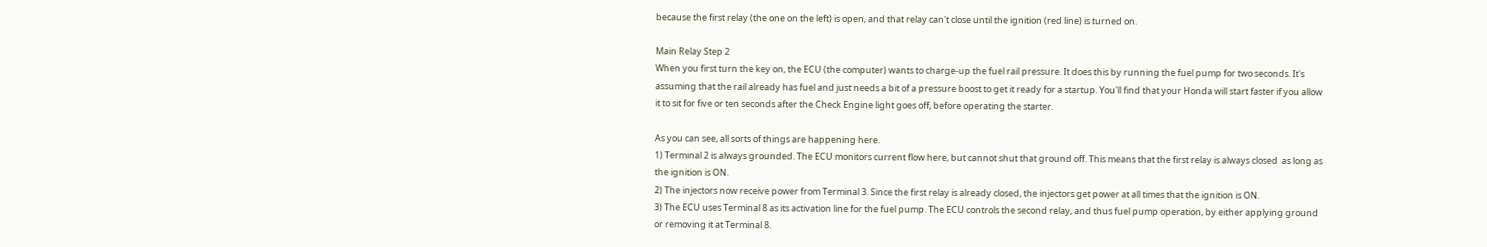because the first relay (the one on the left) is open, and that relay can't close until the ignition (red line) is turned on.

Main Relay Step 2
When you first turn the key on, the ECU (the computer) wants to charge-up the fuel rail pressure. It does this by running the fuel pump for two seconds. It's assuming that the rail already has fuel and just needs a bit of a pressure boost to get it ready for a startup. You'll find that your Honda will start faster if you allow it to sit for five or ten seconds after the Check Engine light goes off, before operating the starter.

As you can see, all sorts of things are happening here.
1) Terminal 2 is always grounded. The ECU monitors current flow here, but cannot shut that ground off. This means that the first relay is always closed  as long as the ignition is ON.
2) The injectors now receive power from Terminal 3. Since the first relay is already closed, the injectors get power at all times that the ignition is ON.
3) The ECU uses Terminal 8 as its activation line for the fuel pump. The ECU controls the second relay, and thus fuel pump operation, by either applying ground or removing it at Terminal 8.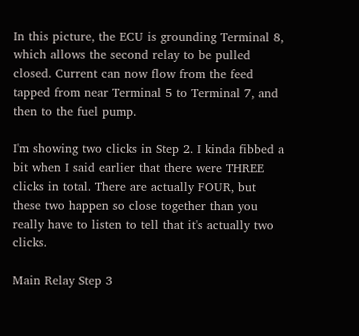In this picture, the ECU is grounding Terminal 8, which allows the second relay to be pulled closed. Current can now flow from the feed tapped from near Terminal 5 to Terminal 7, and then to the fuel pump.

I'm showing two clicks in Step 2. I kinda fibbed a bit when I said earlier that there were THREE clicks in total. There are actually FOUR, but these two happen so close together than you really have to listen to tell that it's actually two clicks.

Main Relay Step 3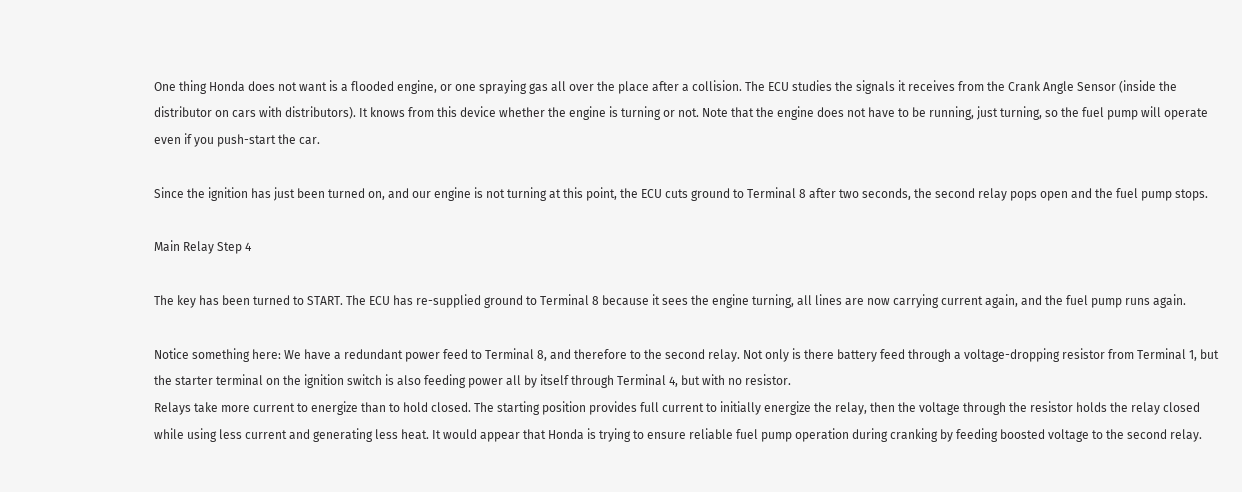One thing Honda does not want is a flooded engine, or one spraying gas all over the place after a collision. The ECU studies the signals it receives from the Crank Angle Sensor (inside the distributor on cars with distributors). It knows from this device whether the engine is turning or not. Note that the engine does not have to be running, just turning, so the fuel pump will operate even if you push-start the car.

Since the ignition has just been turned on, and our engine is not turning at this point, the ECU cuts ground to Terminal 8 after two seconds, the second relay pops open and the fuel pump stops.

Main Relay Step 4

The key has been turned to START. The ECU has re-supplied ground to Terminal 8 because it sees the engine turning, all lines are now carrying current again, and the fuel pump runs again.

Notice something here: We have a redundant power feed to Terminal 8, and therefore to the second relay. Not only is there battery feed through a voltage-dropping resistor from Terminal 1, but the starter terminal on the ignition switch is also feeding power all by itself through Terminal 4, but with no resistor.
Relays take more current to energize than to hold closed. The starting position provides full current to initially energize the relay, then the voltage through the resistor holds the relay closed while using less current and generating less heat. It would appear that Honda is trying to ensure reliable fuel pump operation during cranking by feeding boosted voltage to the second relay.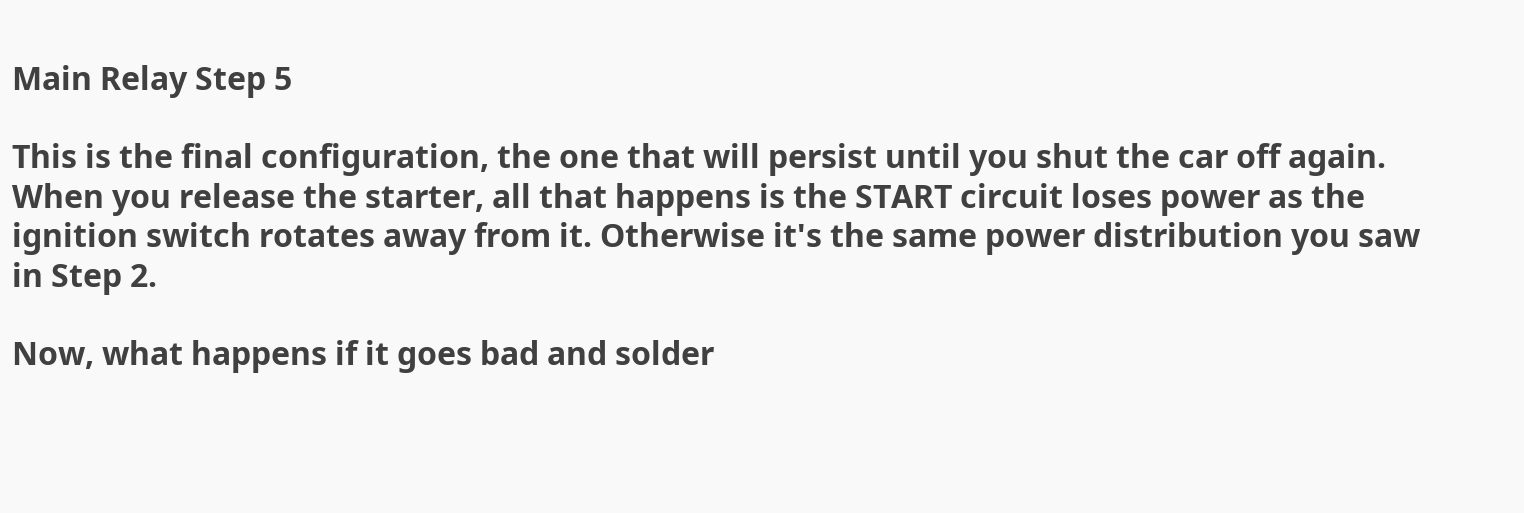Main Relay Step 5

This is the final configuration, the one that will persist until you shut the car off again.  When you release the starter, all that happens is the START circuit loses power as the ignition switch rotates away from it. Otherwise it's the same power distribution you saw in Step 2.

Now, what happens if it goes bad and solder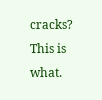cracks? This is what.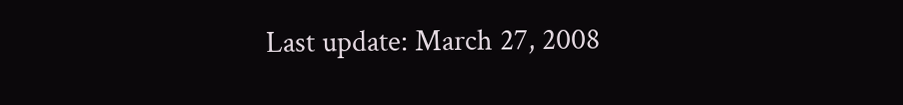Last update: March 27, 2008